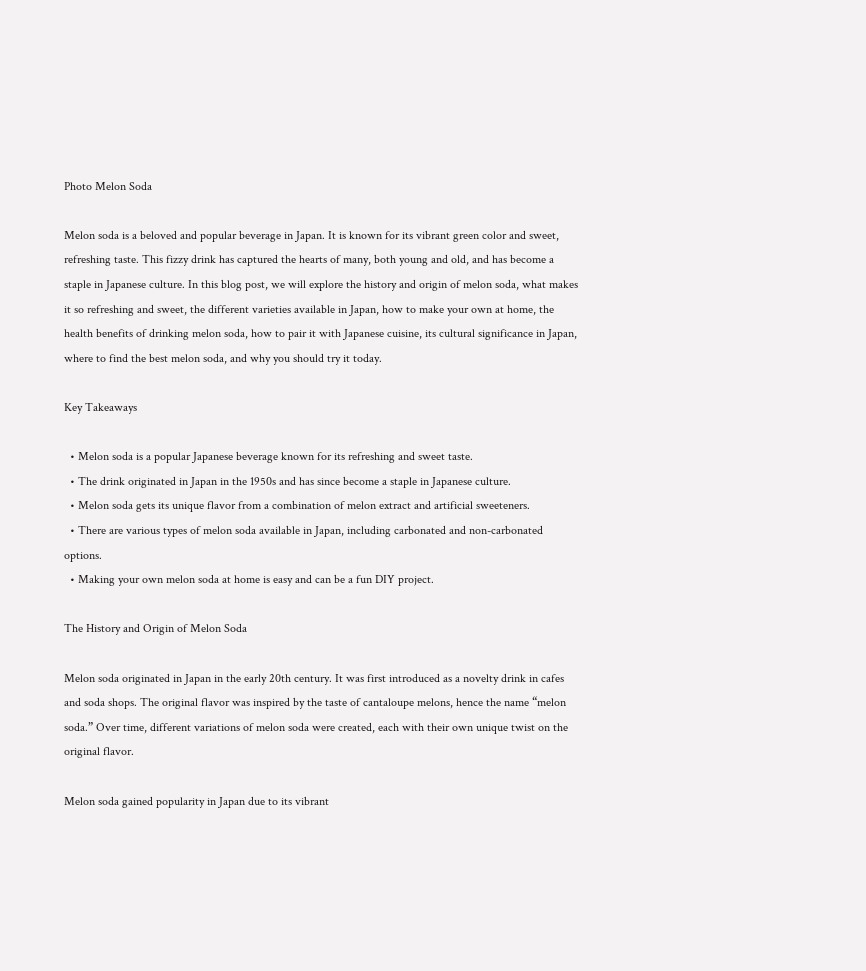Photo Melon Soda

Melon soda is a beloved and popular beverage in Japan. It is known for its vibrant green color and sweet, refreshing taste. This fizzy drink has captured the hearts of many, both young and old, and has become a staple in Japanese culture. In this blog post, we will explore the history and origin of melon soda, what makes it so refreshing and sweet, the different varieties available in Japan, how to make your own at home, the health benefits of drinking melon soda, how to pair it with Japanese cuisine, its cultural significance in Japan, where to find the best melon soda, and why you should try it today.

Key Takeaways

  • Melon soda is a popular Japanese beverage known for its refreshing and sweet taste.
  • The drink originated in Japan in the 1950s and has since become a staple in Japanese culture.
  • Melon soda gets its unique flavor from a combination of melon extract and artificial sweeteners.
  • There are various types of melon soda available in Japan, including carbonated and non-carbonated options.
  • Making your own melon soda at home is easy and can be a fun DIY project.

The History and Origin of Melon Soda

Melon soda originated in Japan in the early 20th century. It was first introduced as a novelty drink in cafes and soda shops. The original flavor was inspired by the taste of cantaloupe melons, hence the name “melon soda.” Over time, different variations of melon soda were created, each with their own unique twist on the original flavor.

Melon soda gained popularity in Japan due to its vibrant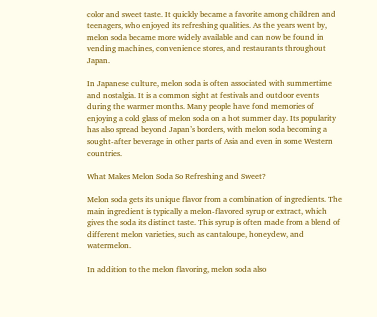color and sweet taste. It quickly became a favorite among children and teenagers, who enjoyed its refreshing qualities. As the years went by, melon soda became more widely available and can now be found in vending machines, convenience stores, and restaurants throughout Japan.

In Japanese culture, melon soda is often associated with summertime and nostalgia. It is a common sight at festivals and outdoor events during the warmer months. Many people have fond memories of enjoying a cold glass of melon soda on a hot summer day. Its popularity has also spread beyond Japan’s borders, with melon soda becoming a sought-after beverage in other parts of Asia and even in some Western countries.

What Makes Melon Soda So Refreshing and Sweet?

Melon soda gets its unique flavor from a combination of ingredients. The main ingredient is typically a melon-flavored syrup or extract, which gives the soda its distinct taste. This syrup is often made from a blend of different melon varieties, such as cantaloupe, honeydew, and watermelon.

In addition to the melon flavoring, melon soda also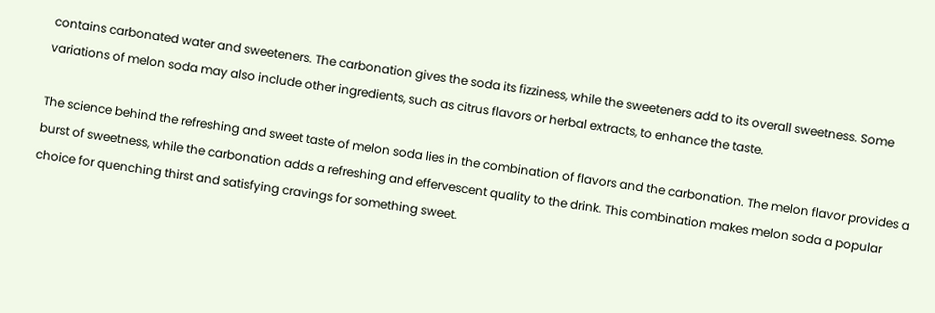contains carbonated water and sweeteners. The carbonation gives the soda its fizziness, while the sweeteners add to its overall sweetness. Some variations of melon soda may also include other ingredients, such as citrus flavors or herbal extracts, to enhance the taste.

The science behind the refreshing and sweet taste of melon soda lies in the combination of flavors and the carbonation. The melon flavor provides a burst of sweetness, while the carbonation adds a refreshing and effervescent quality to the drink. This combination makes melon soda a popular choice for quenching thirst and satisfying cravings for something sweet.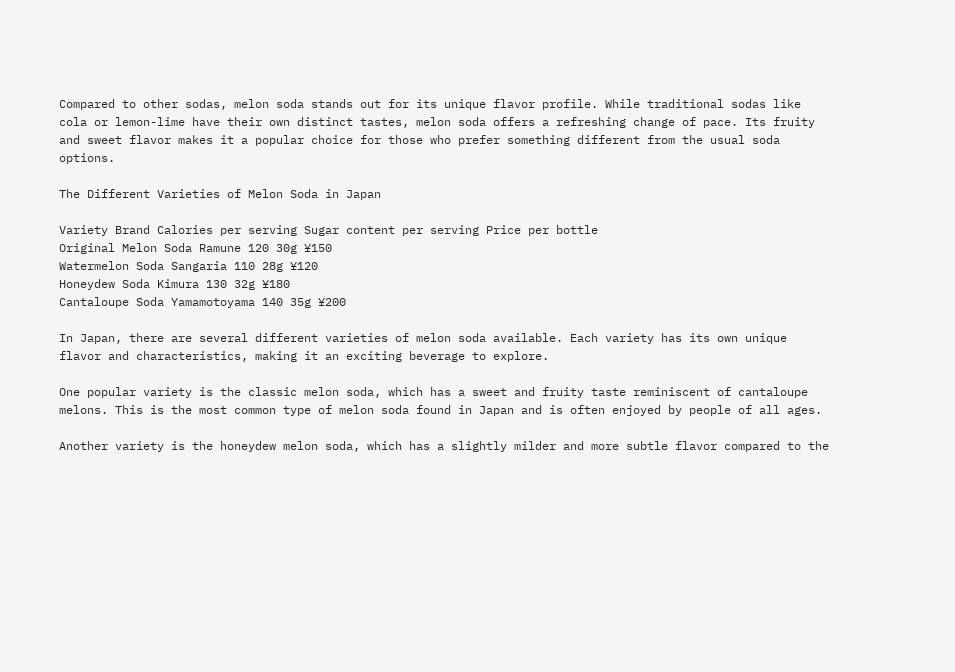Compared to other sodas, melon soda stands out for its unique flavor profile. While traditional sodas like cola or lemon-lime have their own distinct tastes, melon soda offers a refreshing change of pace. Its fruity and sweet flavor makes it a popular choice for those who prefer something different from the usual soda options.

The Different Varieties of Melon Soda in Japan

Variety Brand Calories per serving Sugar content per serving Price per bottle
Original Melon Soda Ramune 120 30g ¥150
Watermelon Soda Sangaria 110 28g ¥120
Honeydew Soda Kimura 130 32g ¥180
Cantaloupe Soda Yamamotoyama 140 35g ¥200

In Japan, there are several different varieties of melon soda available. Each variety has its own unique flavor and characteristics, making it an exciting beverage to explore.

One popular variety is the classic melon soda, which has a sweet and fruity taste reminiscent of cantaloupe melons. This is the most common type of melon soda found in Japan and is often enjoyed by people of all ages.

Another variety is the honeydew melon soda, which has a slightly milder and more subtle flavor compared to the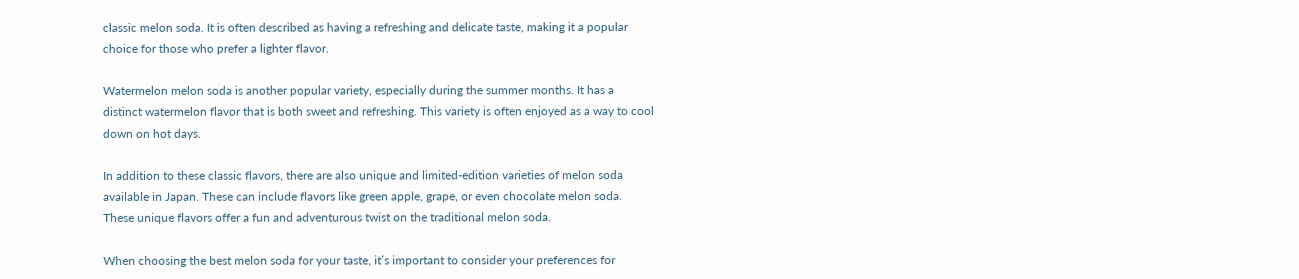classic melon soda. It is often described as having a refreshing and delicate taste, making it a popular choice for those who prefer a lighter flavor.

Watermelon melon soda is another popular variety, especially during the summer months. It has a distinct watermelon flavor that is both sweet and refreshing. This variety is often enjoyed as a way to cool down on hot days.

In addition to these classic flavors, there are also unique and limited-edition varieties of melon soda available in Japan. These can include flavors like green apple, grape, or even chocolate melon soda. These unique flavors offer a fun and adventurous twist on the traditional melon soda.

When choosing the best melon soda for your taste, it’s important to consider your preferences for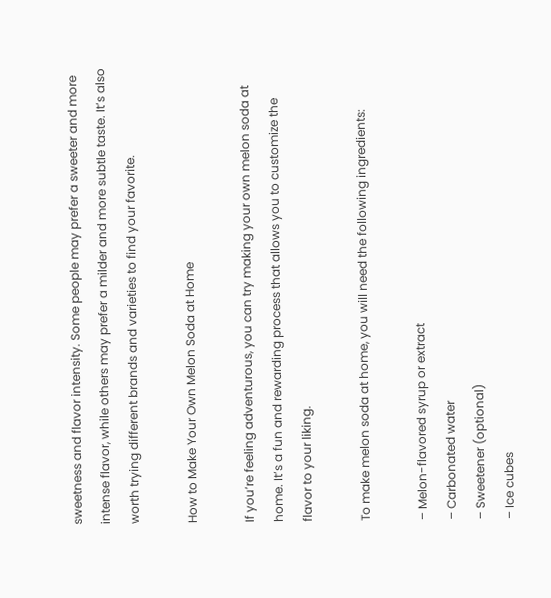sweetness and flavor intensity. Some people may prefer a sweeter and more intense flavor, while others may prefer a milder and more subtle taste. It’s also worth trying different brands and varieties to find your favorite.

How to Make Your Own Melon Soda at Home

If you’re feeling adventurous, you can try making your own melon soda at home. It’s a fun and rewarding process that allows you to customize the flavor to your liking.

To make melon soda at home, you will need the following ingredients:

– Melon-flavored syrup or extract
– Carbonated water
– Sweetener (optional)
– Ice cubes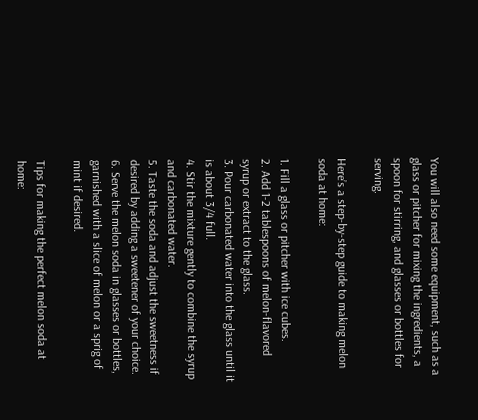You will also need some equipment, such as a glass or pitcher for mixing the ingredients, a spoon for stirring, and glasses or bottles for serving.

Here’s a step-by-step guide to making melon soda at home:

1. Fill a glass or pitcher with ice cubes.
2. Add 1-2 tablespoons of melon-flavored syrup or extract to the glass.
3. Pour carbonated water into the glass until it is about 3/4 full.
4. Stir the mixture gently to combine the syrup and carbonated water.
5. Taste the soda and adjust the sweetness if desired by adding a sweetener of your choice.
6. Serve the melon soda in glasses or bottles, garnished with a slice of melon or a sprig of mint if desired.

Tips for making the perfect melon soda at home: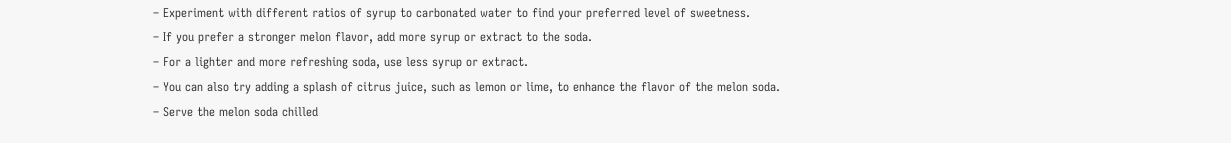– Experiment with different ratios of syrup to carbonated water to find your preferred level of sweetness.
– If you prefer a stronger melon flavor, add more syrup or extract to the soda.
– For a lighter and more refreshing soda, use less syrup or extract.
– You can also try adding a splash of citrus juice, such as lemon or lime, to enhance the flavor of the melon soda.
– Serve the melon soda chilled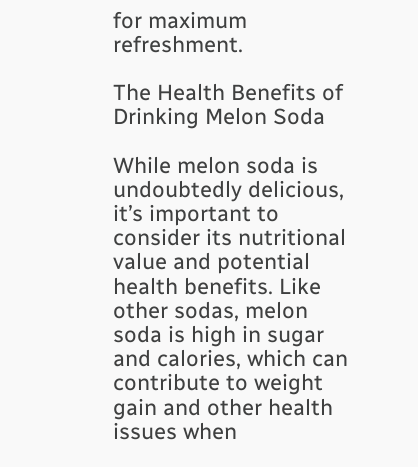for maximum refreshment.

The Health Benefits of Drinking Melon Soda

While melon soda is undoubtedly delicious, it’s important to consider its nutritional value and potential health benefits. Like other sodas, melon soda is high in sugar and calories, which can contribute to weight gain and other health issues when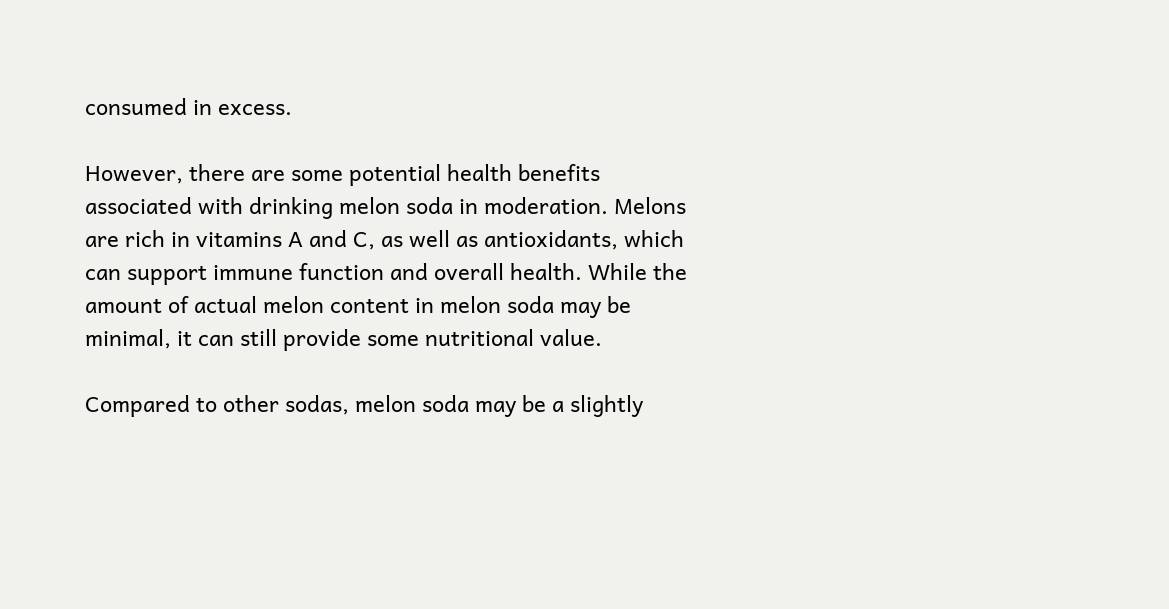consumed in excess.

However, there are some potential health benefits associated with drinking melon soda in moderation. Melons are rich in vitamins A and C, as well as antioxidants, which can support immune function and overall health. While the amount of actual melon content in melon soda may be minimal, it can still provide some nutritional value.

Compared to other sodas, melon soda may be a slightly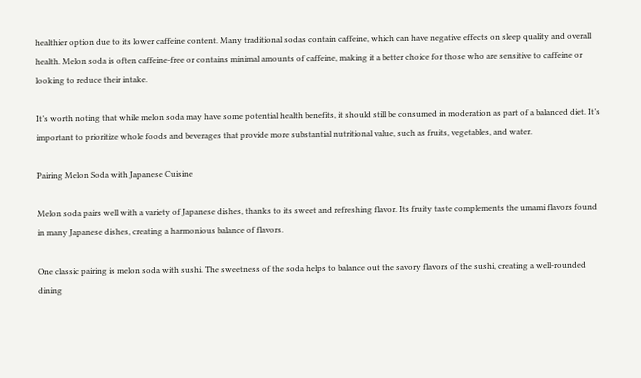healthier option due to its lower caffeine content. Many traditional sodas contain caffeine, which can have negative effects on sleep quality and overall health. Melon soda is often caffeine-free or contains minimal amounts of caffeine, making it a better choice for those who are sensitive to caffeine or looking to reduce their intake.

It’s worth noting that while melon soda may have some potential health benefits, it should still be consumed in moderation as part of a balanced diet. It’s important to prioritize whole foods and beverages that provide more substantial nutritional value, such as fruits, vegetables, and water.

Pairing Melon Soda with Japanese Cuisine

Melon soda pairs well with a variety of Japanese dishes, thanks to its sweet and refreshing flavor. Its fruity taste complements the umami flavors found in many Japanese dishes, creating a harmonious balance of flavors.

One classic pairing is melon soda with sushi. The sweetness of the soda helps to balance out the savory flavors of the sushi, creating a well-rounded dining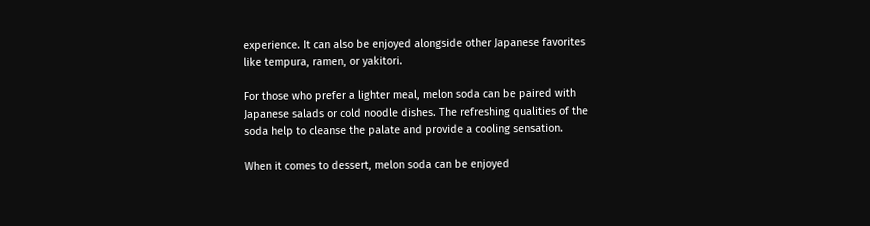experience. It can also be enjoyed alongside other Japanese favorites like tempura, ramen, or yakitori.

For those who prefer a lighter meal, melon soda can be paired with Japanese salads or cold noodle dishes. The refreshing qualities of the soda help to cleanse the palate and provide a cooling sensation.

When it comes to dessert, melon soda can be enjoyed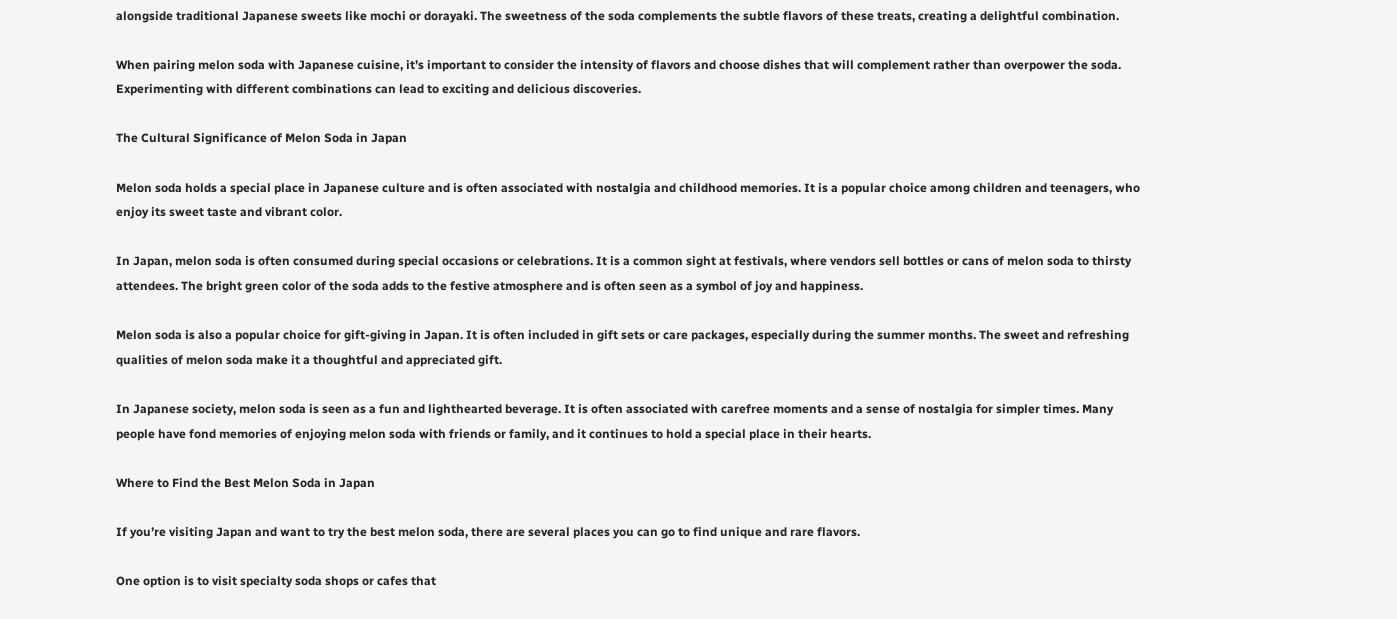alongside traditional Japanese sweets like mochi or dorayaki. The sweetness of the soda complements the subtle flavors of these treats, creating a delightful combination.

When pairing melon soda with Japanese cuisine, it’s important to consider the intensity of flavors and choose dishes that will complement rather than overpower the soda. Experimenting with different combinations can lead to exciting and delicious discoveries.

The Cultural Significance of Melon Soda in Japan

Melon soda holds a special place in Japanese culture and is often associated with nostalgia and childhood memories. It is a popular choice among children and teenagers, who enjoy its sweet taste and vibrant color.

In Japan, melon soda is often consumed during special occasions or celebrations. It is a common sight at festivals, where vendors sell bottles or cans of melon soda to thirsty attendees. The bright green color of the soda adds to the festive atmosphere and is often seen as a symbol of joy and happiness.

Melon soda is also a popular choice for gift-giving in Japan. It is often included in gift sets or care packages, especially during the summer months. The sweet and refreshing qualities of melon soda make it a thoughtful and appreciated gift.

In Japanese society, melon soda is seen as a fun and lighthearted beverage. It is often associated with carefree moments and a sense of nostalgia for simpler times. Many people have fond memories of enjoying melon soda with friends or family, and it continues to hold a special place in their hearts.

Where to Find the Best Melon Soda in Japan

If you’re visiting Japan and want to try the best melon soda, there are several places you can go to find unique and rare flavors.

One option is to visit specialty soda shops or cafes that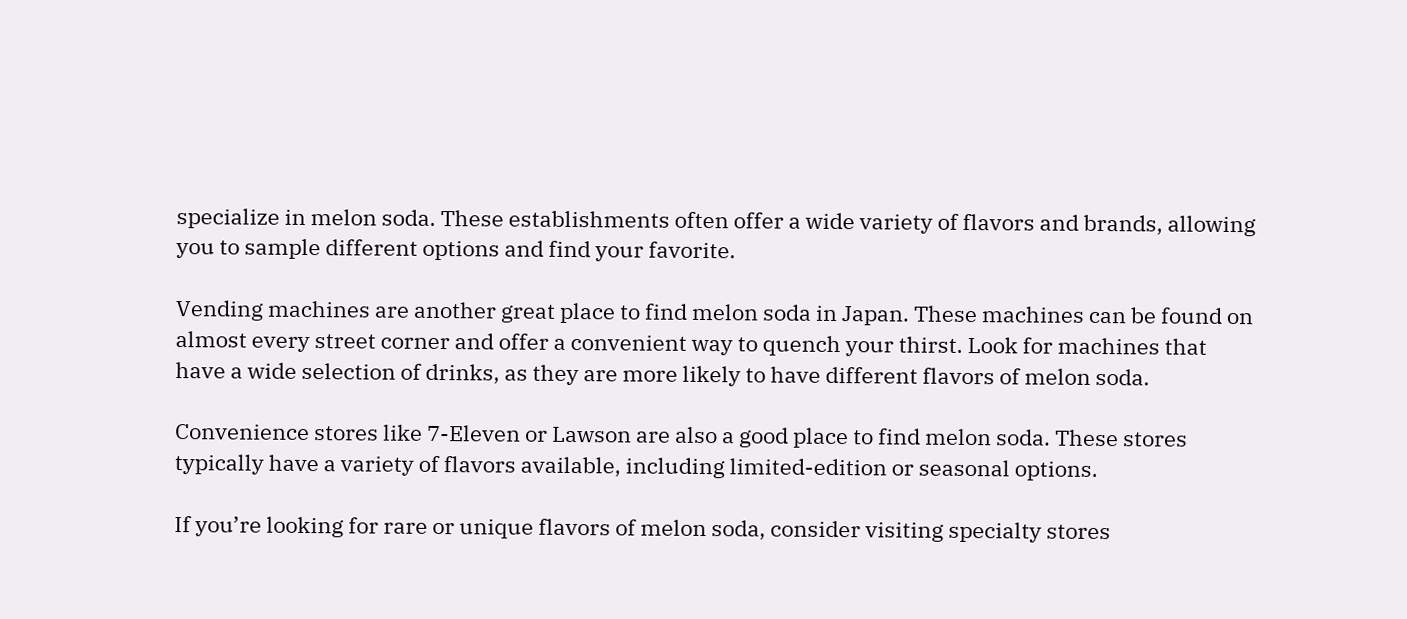specialize in melon soda. These establishments often offer a wide variety of flavors and brands, allowing you to sample different options and find your favorite.

Vending machines are another great place to find melon soda in Japan. These machines can be found on almost every street corner and offer a convenient way to quench your thirst. Look for machines that have a wide selection of drinks, as they are more likely to have different flavors of melon soda.

Convenience stores like 7-Eleven or Lawson are also a good place to find melon soda. These stores typically have a variety of flavors available, including limited-edition or seasonal options.

If you’re looking for rare or unique flavors of melon soda, consider visiting specialty stores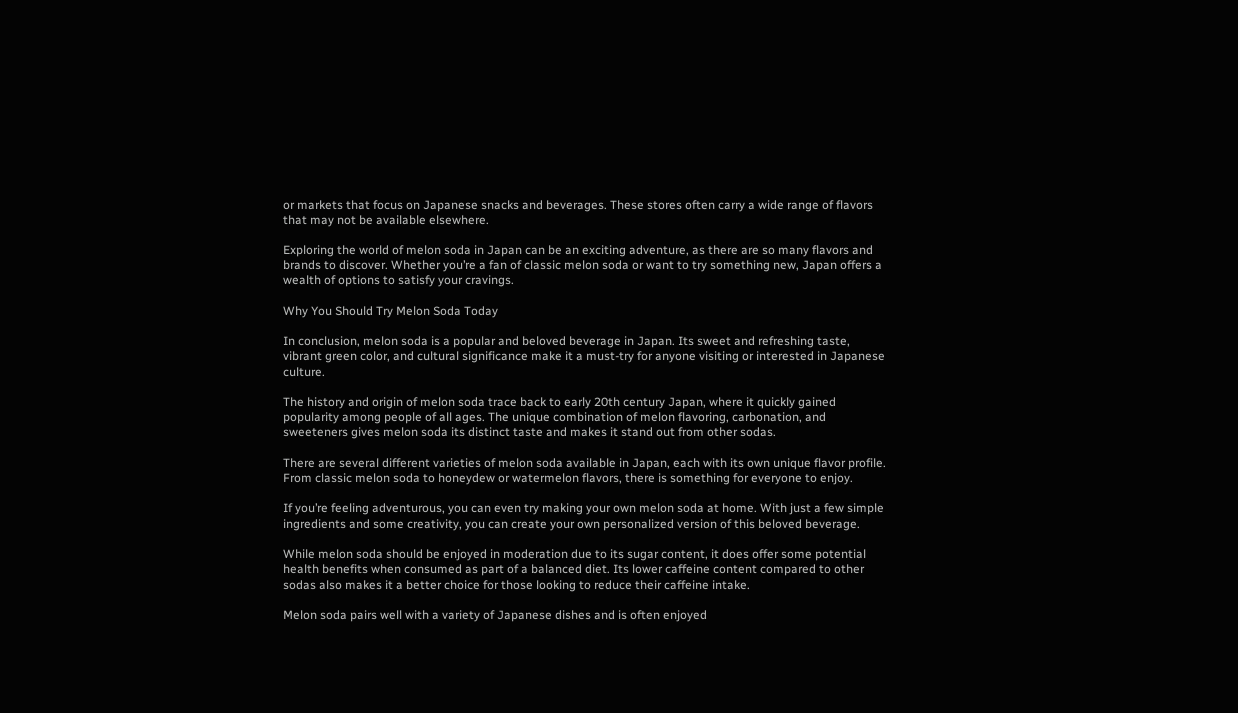or markets that focus on Japanese snacks and beverages. These stores often carry a wide range of flavors that may not be available elsewhere.

Exploring the world of melon soda in Japan can be an exciting adventure, as there are so many flavors and brands to discover. Whether you’re a fan of classic melon soda or want to try something new, Japan offers a wealth of options to satisfy your cravings.

Why You Should Try Melon Soda Today

In conclusion, melon soda is a popular and beloved beverage in Japan. Its sweet and refreshing taste, vibrant green color, and cultural significance make it a must-try for anyone visiting or interested in Japanese culture.

The history and origin of melon soda trace back to early 20th century Japan, where it quickly gained popularity among people of all ages. The unique combination of melon flavoring, carbonation, and sweeteners gives melon soda its distinct taste and makes it stand out from other sodas.

There are several different varieties of melon soda available in Japan, each with its own unique flavor profile. From classic melon soda to honeydew or watermelon flavors, there is something for everyone to enjoy.

If you’re feeling adventurous, you can even try making your own melon soda at home. With just a few simple ingredients and some creativity, you can create your own personalized version of this beloved beverage.

While melon soda should be enjoyed in moderation due to its sugar content, it does offer some potential health benefits when consumed as part of a balanced diet. Its lower caffeine content compared to other sodas also makes it a better choice for those looking to reduce their caffeine intake.

Melon soda pairs well with a variety of Japanese dishes and is often enjoyed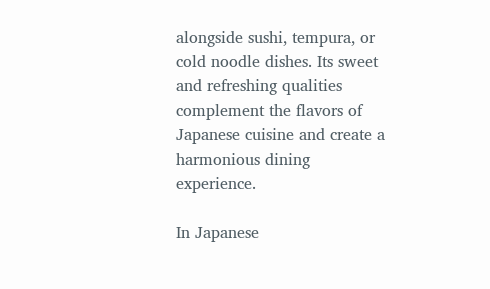alongside sushi, tempura, or cold noodle dishes. Its sweet and refreshing qualities complement the flavors of Japanese cuisine and create a harmonious dining experience.

In Japanese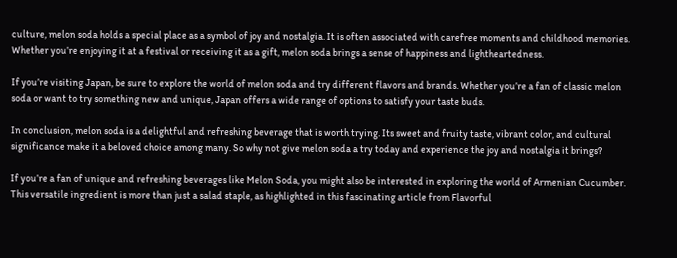culture, melon soda holds a special place as a symbol of joy and nostalgia. It is often associated with carefree moments and childhood memories. Whether you’re enjoying it at a festival or receiving it as a gift, melon soda brings a sense of happiness and lightheartedness.

If you’re visiting Japan, be sure to explore the world of melon soda and try different flavors and brands. Whether you’re a fan of classic melon soda or want to try something new and unique, Japan offers a wide range of options to satisfy your taste buds.

In conclusion, melon soda is a delightful and refreshing beverage that is worth trying. Its sweet and fruity taste, vibrant color, and cultural significance make it a beloved choice among many. So why not give melon soda a try today and experience the joy and nostalgia it brings?

If you’re a fan of unique and refreshing beverages like Melon Soda, you might also be interested in exploring the world of Armenian Cucumber. This versatile ingredient is more than just a salad staple, as highlighted in this fascinating article from Flavorful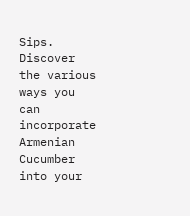Sips. Discover the various ways you can incorporate Armenian Cucumber into your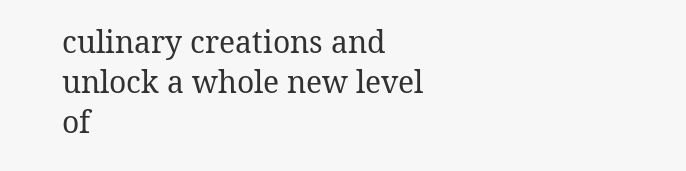culinary creations and unlock a whole new level of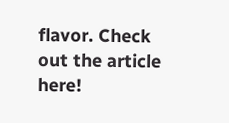flavor. Check out the article here!